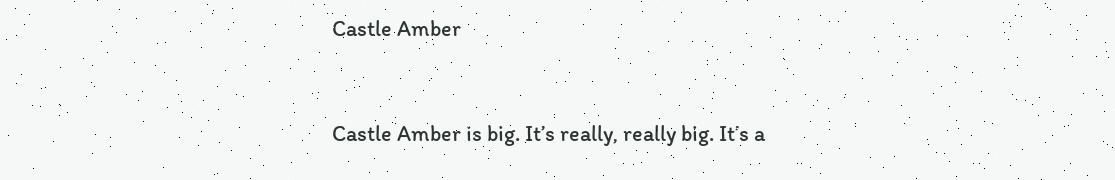Castle Amber


Castle Amber is big. It’s really, really big. It’s a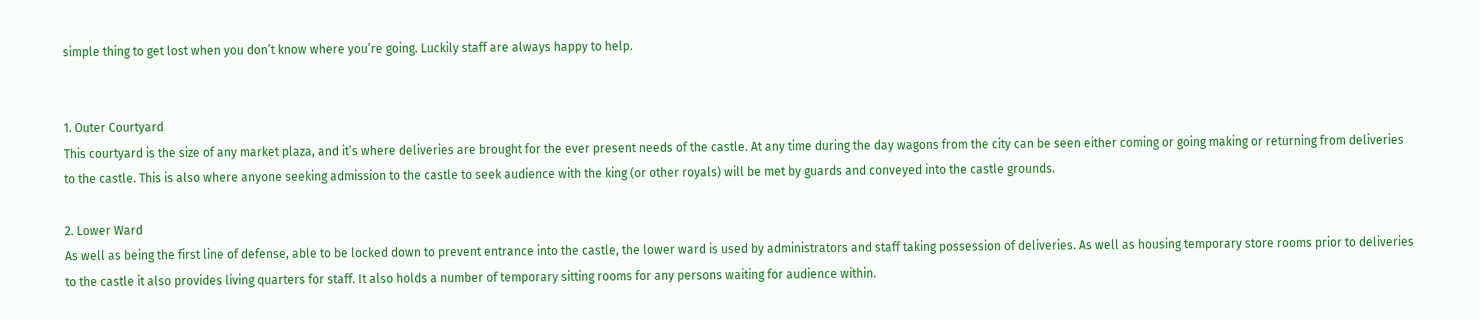simple thing to get lost when you don’t know where you’re going. Luckily staff are always happy to help.


1. Outer Courtyard
This courtyard is the size of any market plaza, and it’s where deliveries are brought for the ever present needs of the castle. At any time during the day wagons from the city can be seen either coming or going making or returning from deliveries to the castle. This is also where anyone seeking admission to the castle to seek audience with the king (or other royals) will be met by guards and conveyed into the castle grounds.

2. Lower Ward
As well as being the first line of defense, able to be locked down to prevent entrance into the castle, the lower ward is used by administrators and staff taking possession of deliveries. As well as housing temporary store rooms prior to deliveries to the castle it also provides living quarters for staff. It also holds a number of temporary sitting rooms for any persons waiting for audience within.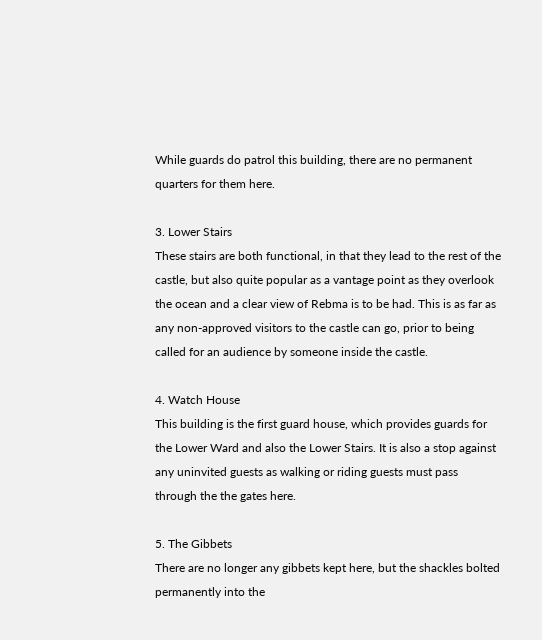While guards do patrol this building, there are no permanent quarters for them here.

3. Lower Stairs
These stairs are both functional, in that they lead to the rest of the castle, but also quite popular as a vantage point as they overlook the ocean and a clear view of Rebma is to be had. This is as far as any non-approved visitors to the castle can go, prior to being called for an audience by someone inside the castle.

4. Watch House
This building is the first guard house, which provides guards for the Lower Ward and also the Lower Stairs. It is also a stop against any uninvited guests as walking or riding guests must pass through the the gates here.

5. The Gibbets
There are no longer any gibbets kept here, but the shackles bolted permanently into the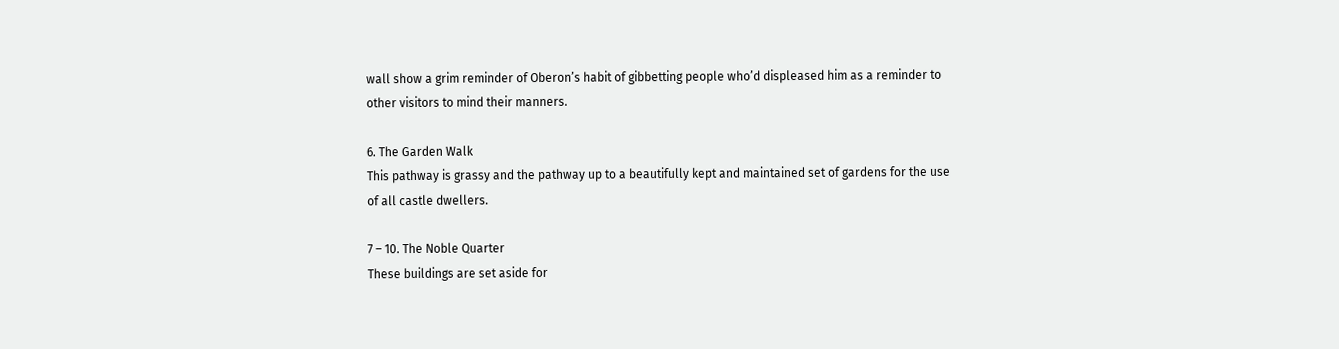wall show a grim reminder of Oberon’s habit of gibbetting people who’d displeased him as a reminder to other visitors to mind their manners.

6. The Garden Walk
This pathway is grassy and the pathway up to a beautifully kept and maintained set of gardens for the use of all castle dwellers.

7 – 10. The Noble Quarter
These buildings are set aside for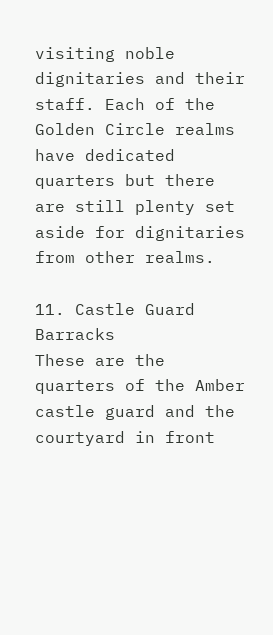visiting noble dignitaries and their staff. Each of the Golden Circle realms have dedicated quarters but there are still plenty set aside for dignitaries from other realms.

11. Castle Guard Barracks
These are the quarters of the Amber castle guard and the courtyard in front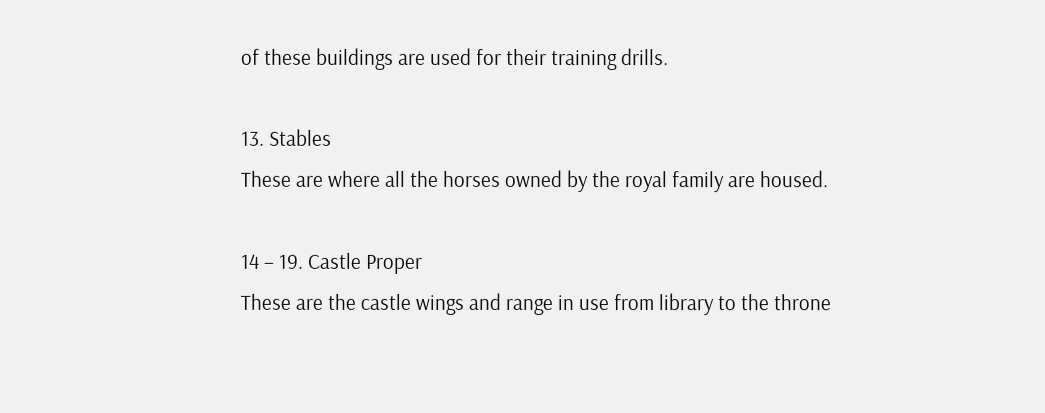of these buildings are used for their training drills.

13. Stables
These are where all the horses owned by the royal family are housed.

14 – 19. Castle Proper
These are the castle wings and range in use from library to the throne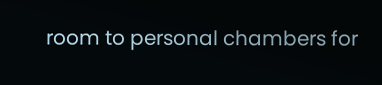room to personal chambers for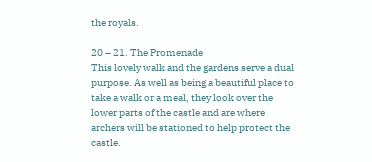the royals.

20 – 21. The Promenade
This lovely walk and the gardens serve a dual purpose. As well as being a beautiful place to take a walk or a meal, they look over the lower parts of the castle and are where archers will be stationed to help protect the castle.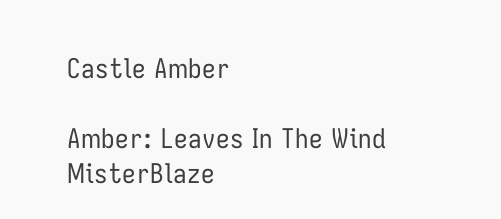Castle Amber

Amber: Leaves In The Wind MisterBlaze